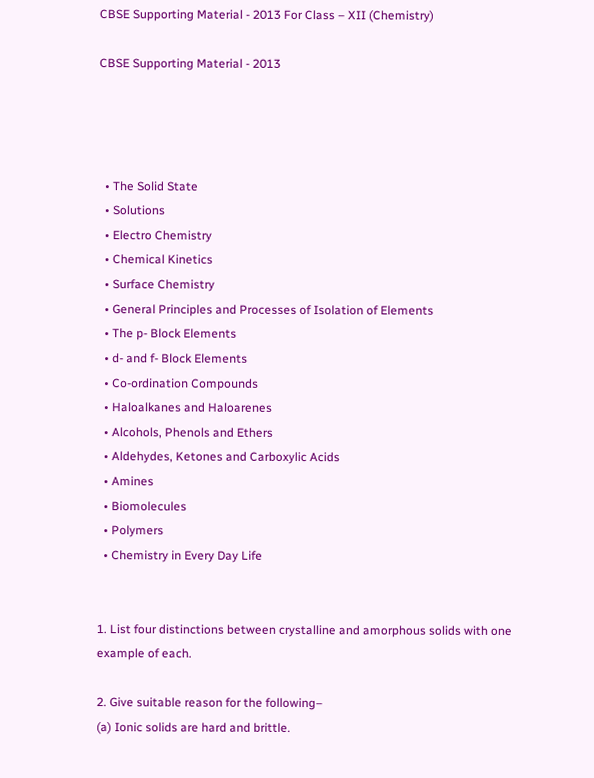CBSE Supporting Material - 2013 For Class – XII (Chemistry)

CBSE Supporting Material - 2013




  • The Solid State
  • Solutions
  • Electro Chemistry
  • Chemical Kinetics
  • Surface Chemistry
  • General Principles and Processes of Isolation of Elements
  • The p- Block Elements
  • d- and f- Block Elements
  • Co-ordination Compounds
  • Haloalkanes and Haloarenes
  • Alcohols, Phenols and Ethers
  • Aldehydes, Ketones and Carboxylic Acids
  • Amines
  • Biomolecules
  • Polymers
  • Chemistry in Every Day Life


1. List four distinctions between crystalline and amorphous solids with one example of each.

2. Give suitable reason for the following–
(a) Ionic solids are hard and brittle.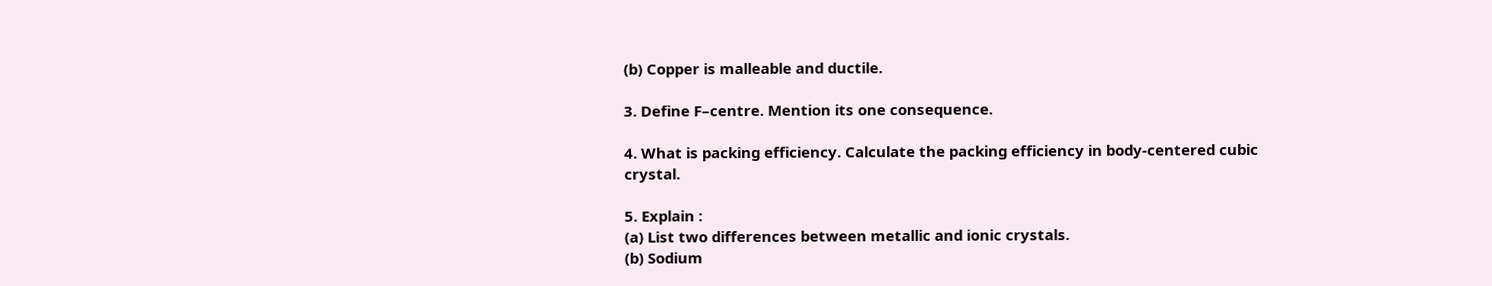(b) Copper is malleable and ductile.

3. Define F–centre. Mention its one consequence.

4. What is packing efficiency. Calculate the packing efficiency in body-centered cubic crystal.

5. Explain :
(a) List two differences between metallic and ionic crystals.
(b) Sodium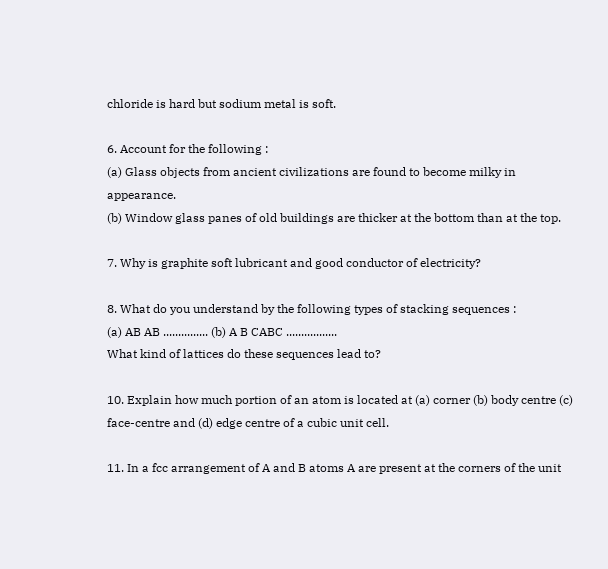chloride is hard but sodium metal is soft.

6. Account for the following :
(a) Glass objects from ancient civilizations are found to become milky in appearance.
(b) Window glass panes of old buildings are thicker at the bottom than at the top.

7. Why is graphite soft lubricant and good conductor of electricity?

8. What do you understand by the following types of stacking sequences :
(a) AB AB ............... (b) A B CABC .................
What kind of lattices do these sequences lead to?

10. Explain how much portion of an atom is located at (a) corner (b) body centre (c) face-centre and (d) edge centre of a cubic unit cell.

11. In a fcc arrangement of A and B atoms A are present at the corners of the unit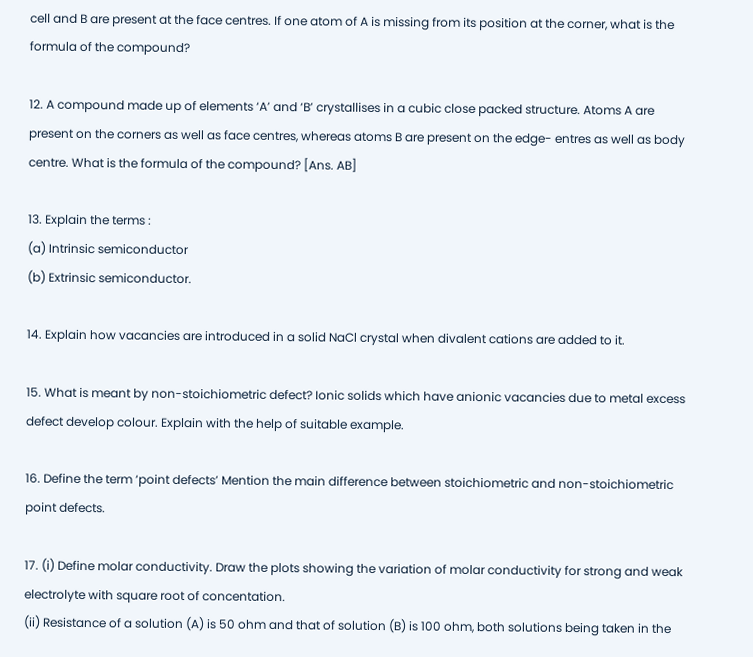cell and B are present at the face centres. If one atom of A is missing from its position at the corner, what is the formula of the compound?

12. A compound made up of elements ‘A’ and ‘B’ crystallises in a cubic close packed structure. Atoms A are present on the corners as well as face centres, whereas atoms B are present on the edge- entres as well as body centre. What is the formula of the compound? [Ans. AB]

13. Explain the terms :
(a) Intrinsic semiconductor
(b) Extrinsic semiconductor.

14. Explain how vacancies are introduced in a solid NaCl crystal when divalent cations are added to it.

15. What is meant by non-stoichiometric defect? Ionic solids which have anionic vacancies due to metal excess defect develop colour. Explain with the help of suitable example.

16. Define the term ‘point defects’ Mention the main difference between stoichiometric and non-stoichiometric point defects.

17. (i) Define molar conductivity. Draw the plots showing the variation of molar conductivity for strong and weak electrolyte with square root of concentation.
(ii) Resistance of a solution (A) is 50 ohm and that of solution (B) is 100 ohm, both solutions being taken in the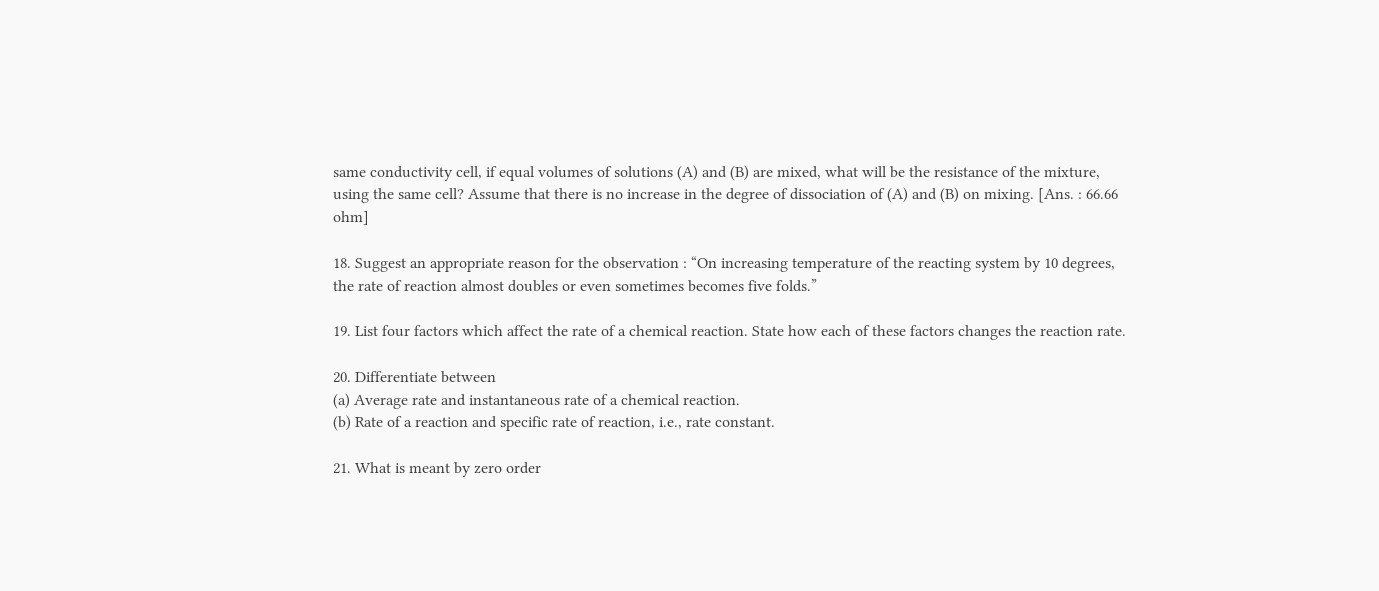same conductivity cell, if equal volumes of solutions (A) and (B) are mixed, what will be the resistance of the mixture, using the same cell? Assume that there is no increase in the degree of dissociation of (A) and (B) on mixing. [Ans. : 66.66 ohm]

18. Suggest an appropriate reason for the observation : “On increasing temperature of the reacting system by 10 degrees, the rate of reaction almost doubles or even sometimes becomes five folds.”

19. List four factors which affect the rate of a chemical reaction. State how each of these factors changes the reaction rate.

20. Differentiate between
(a) Average rate and instantaneous rate of a chemical reaction.
(b) Rate of a reaction and specific rate of reaction, i.e., rate constant.

21. What is meant by zero order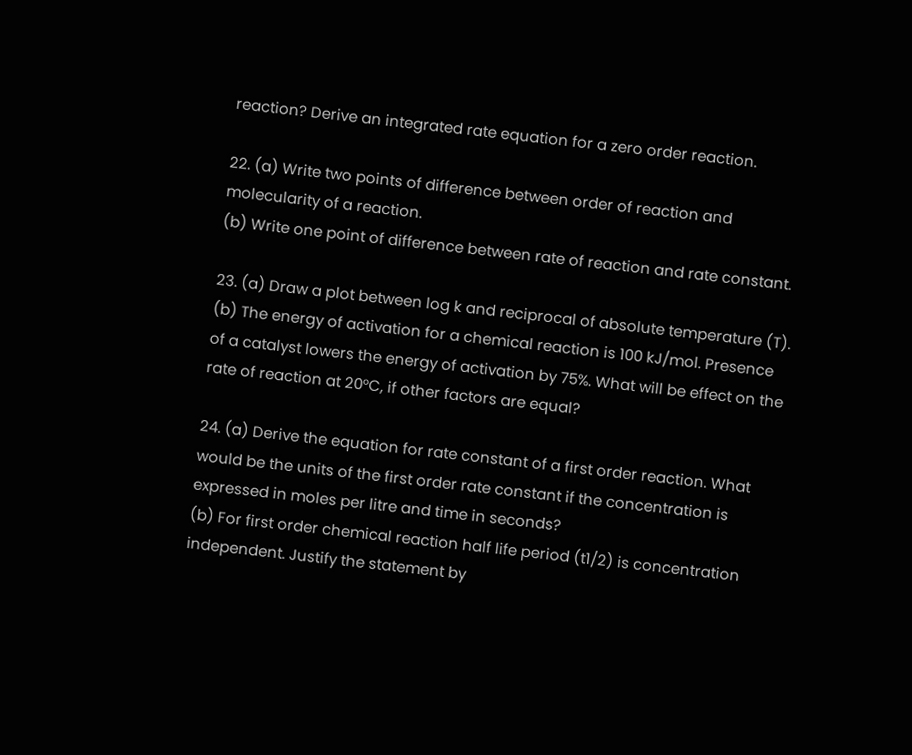reaction? Derive an integrated rate equation for a zero order reaction.

22. (a) Write two points of difference between order of reaction and molecularity of a reaction.
(b) Write one point of difference between rate of reaction and rate constant.

23. (a) Draw a plot between log k and reciprocal of absolute temperature (T).
(b) The energy of activation for a chemical reaction is 100 kJ/mol. Presence of a catalyst lowers the energy of activation by 75%. What will be effect on the rate of reaction at 20°C, if other factors are equal?

24. (a) Derive the equation for rate constant of a first order reaction. What would be the units of the first order rate constant if the concentration is expressed in moles per litre and time in seconds?
(b) For first order chemical reaction half life period (t1/2) is concentration independent. Justify the statement by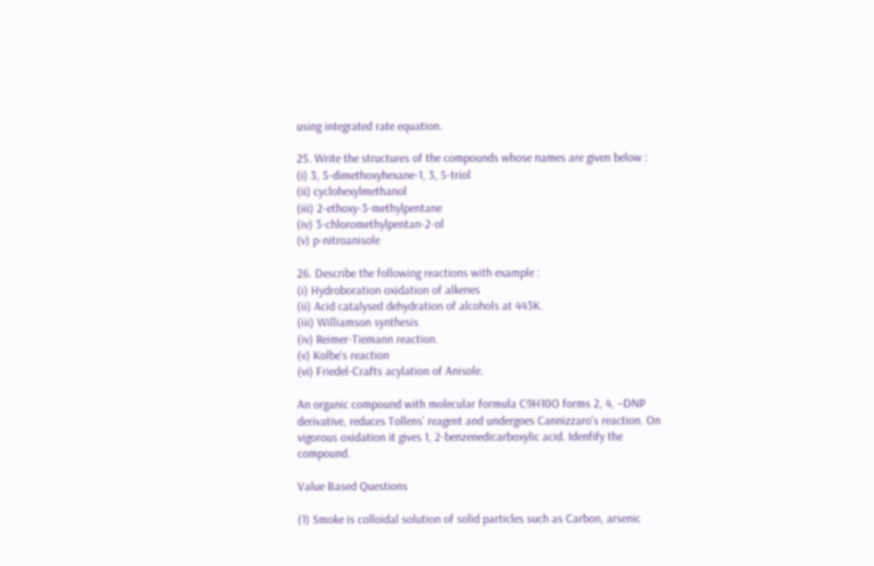using integrated rate equation.

25. Write the structures of the compounds whose names are given below :
(i) 3, 5-dimethoxyhexane-1, 3, 5-triol
(ii) cyclohexylmethanol
(iii) 2-ethoxy-3-methylpentane
(iv) 3-chloromethylpentan-2-ol
(v) p-nitroanisole

26. Describe the following reactions with example :
(i) Hydroboration oxidation of alkenes
(ii) Acid catalysed dehydration of alcohols at 443K.
(iii) Williamson synthesis
(iv) Reimer-Tiemann reaction.
(v) Kolbe’s reaction
(vi) Friedel-Crafts acylation of Anisole.

An organic compound with molecular formula C9H10O forms 2, 4, –DNP derivative, reduces Tollens’ reagent and undergoes Cannizzaro’s reaction. On vigorous oxidation it gives 1, 2-benzenedicarboxylic acid. Idenfify the compound.

Value Based Questions

(1) Smoke is colloidal solution of solid particles such as Carbon, arsenic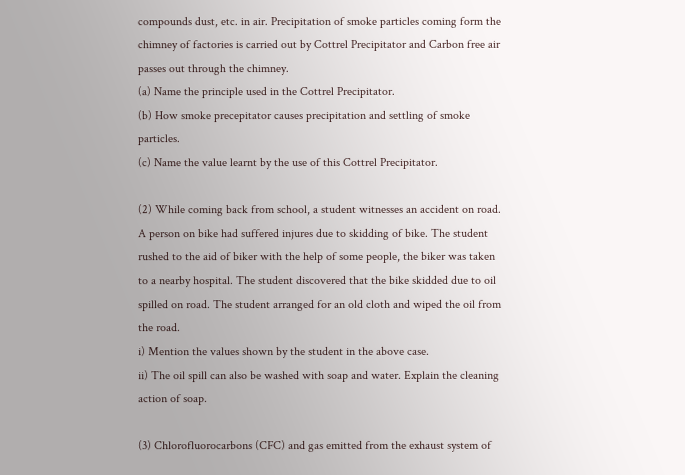compounds dust, etc. in air. Precipitation of smoke particles coming form the chimney of factories is carried out by Cottrel Precipitator and Carbon free air passes out through the chimney.
(a) Name the principle used in the Cottrel Precipitator.
(b) How smoke precepitator causes precipitation and settling of smoke particles.
(c) Name the value learnt by the use of this Cottrel Precipitator.

(2) While coming back from school, a student witnesses an accident on road. A person on bike had suffered injures due to skidding of bike. The student rushed to the aid of biker with the help of some people, the biker was taken to a nearby hospital. The student discovered that the bike skidded due to oil spilled on road. The student arranged for an old cloth and wiped the oil from the road.
i) Mention the values shown by the student in the above case.
ii) The oil spill can also be washed with soap and water. Explain the cleaning action of soap.

(3) Chlorofluorocarbons (CFC) and gas emitted from the exhaust system of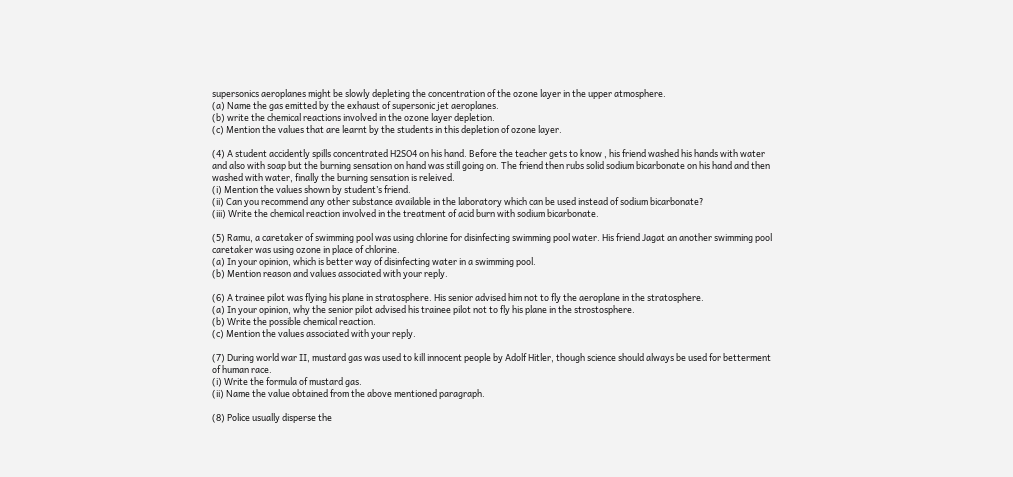supersonics aeroplanes might be slowly depleting the concentration of the ozone layer in the upper atmosphere.
(a) Name the gas emitted by the exhaust of supersonic jet aeroplanes.
(b) write the chemical reactions involved in the ozone layer depletion.
(c) Mention the values that are learnt by the students in this depletion of ozone layer.

(4) A student accidently spills concentrated H2SO4 on his hand. Before the teacher gets to know , his friend washed his hands with water and also with soap but the burning sensation on hand was still going on. The friend then rubs solid sodium bicarbonate on his hand and then washed with water, finally the burning sensation is releived.
(i) Mention the values shown by student’s friend.
(ii) Can you recommend any other substance available in the laboratory which can be used instead of sodium bicarbonate?
(iii) Write the chemical reaction involved in the treatment of acid burn with sodium bicarbonate.

(5) Ramu, a caretaker of swimming pool was using chlorine for disinfecting swimming pool water. His friend Jagat an another swimming pool caretaker was using ozone in place of chlorine.
(a) In your opinion, which is better way of disinfecting water in a swimming pool.
(b) Mention reason and values associated with your reply.

(6) A trainee pilot was flying his plane in stratosphere. His senior advised him not to fly the aeroplane in the stratosphere.
(a) In your opinion, why the senior pilot advised his trainee pilot not to fly his plane in the strostosphere.
(b) Write the possible chemical reaction.
(c) Mention the values associated with your reply.

(7) During world war II, mustard gas was used to kill innocent people by Adolf Hitler, though science should always be used for betterment of human race.
(i) Write the formula of mustard gas.
(ii) Name the value obtained from the above mentioned paragraph.

(8) Police usually disperse the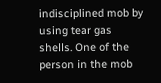indisciplined mob by using tear gas shells. One of the person in the mob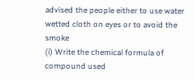advised the people either to use water wetted cloth on eyes or to avoid the smoke
(i) Write the chemical formula of compound used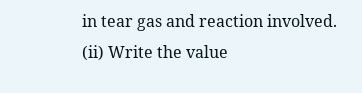in tear gas and reaction involved.
(ii) Write the value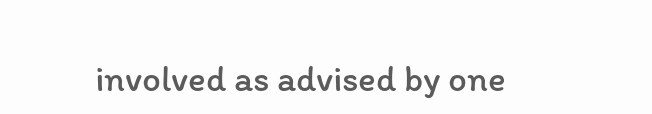involved as advised by one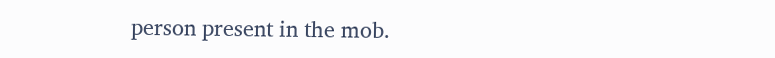person present in the mob.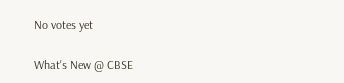No votes yet

What's New @ CBSE